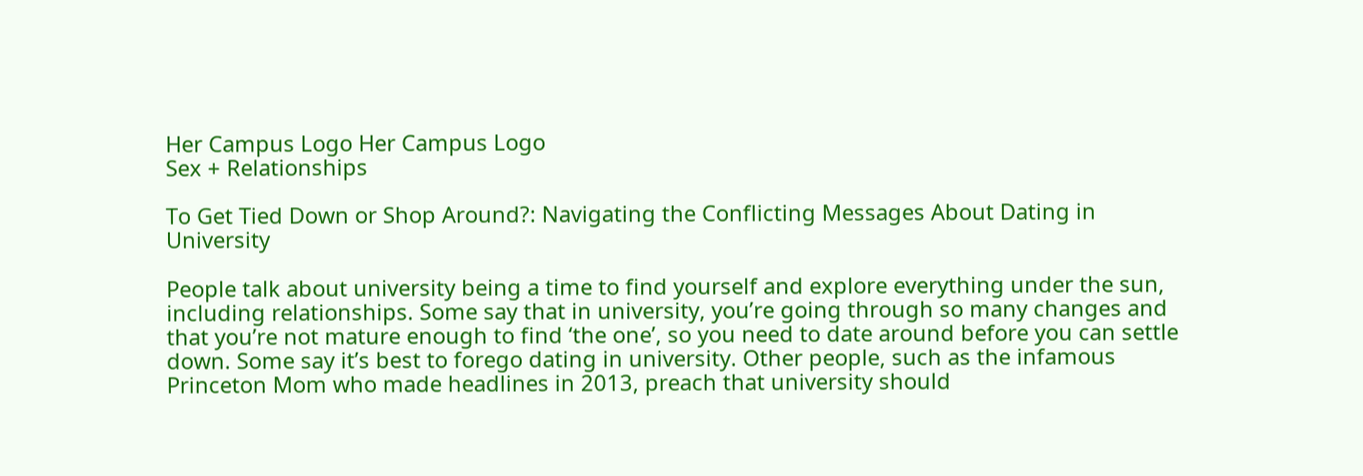Her Campus Logo Her Campus Logo
Sex + Relationships

To Get Tied Down or Shop Around?: Navigating the Conflicting Messages About Dating in University

People talk about university being a time to find yourself and explore everything under the sun, including relationships. Some say that in university, you’re going through so many changes and that you’re not mature enough to find ‘the one’, so you need to date around before you can settle down. Some say it’s best to forego dating in university. Other people, such as the infamous Princeton Mom who made headlines in 2013, preach that university should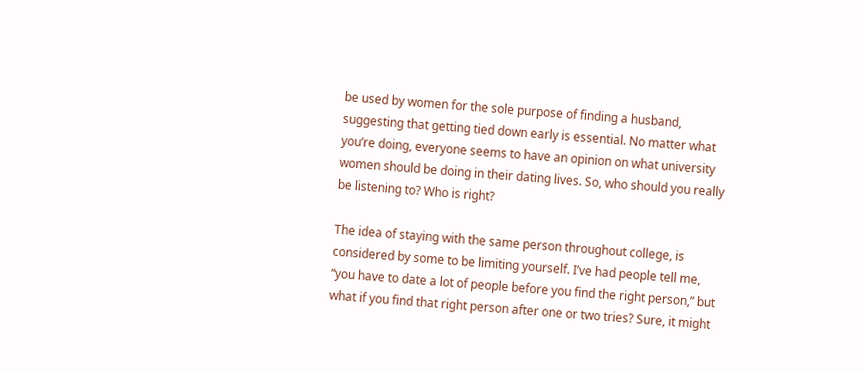be used by women for the sole purpose of finding a husband, suggesting that getting tied down early is essential. No matter what you’re doing, everyone seems to have an opinion on what university women should be doing in their dating lives. So, who should you really be listening to? Who is right?

The idea of staying with the same person throughout college, is considered by some to be limiting yourself. I’ve had people tell me, “you have to date a lot of people before you find the right person,” but what if you find that right person after one or two tries? Sure, it might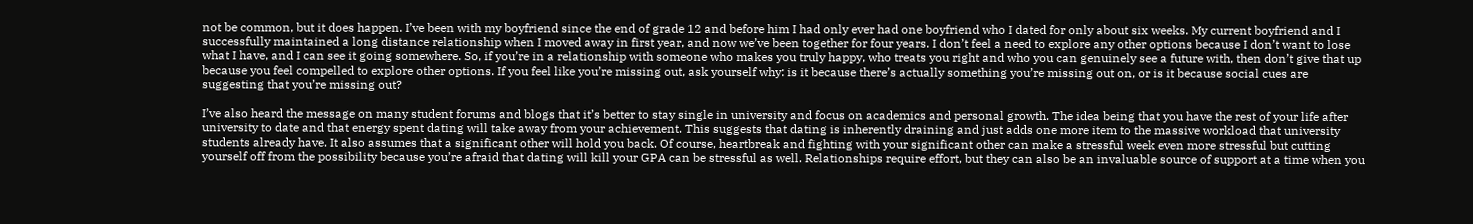not be common, but it does happen. I’ve been with my boyfriend since the end of grade 12 and before him I had only ever had one boyfriend who I dated for only about six weeks. My current boyfriend and I successfully maintained a long distance relationship when I moved away in first year, and now we’ve been together for four years. I don’t feel a need to explore any other options because I don’t want to lose what I have, and I can see it going somewhere. So, if you’re in a relationship with someone who makes you truly happy, who treats you right and who you can genuinely see a future with, then don’t give that up because you feel compelled to explore other options. If you feel like you’re missing out, ask yourself why: is it because there’s actually something you’re missing out on, or is it because social cues are suggesting that you’re missing out?

I’ve also heard the message on many student forums and blogs that it’s better to stay single in university and focus on academics and personal growth. The idea being that you have the rest of your life after university to date and that energy spent dating will take away from your achievement. This suggests that dating is inherently draining and just adds one more item to the massive workload that university students already have. It also assumes that a significant other will hold you back. Of course, heartbreak and fighting with your significant other can make a stressful week even more stressful but cutting yourself off from the possibility because you’re afraid that dating will kill your GPA can be stressful as well. Relationships require effort, but they can also be an invaluable source of support at a time when you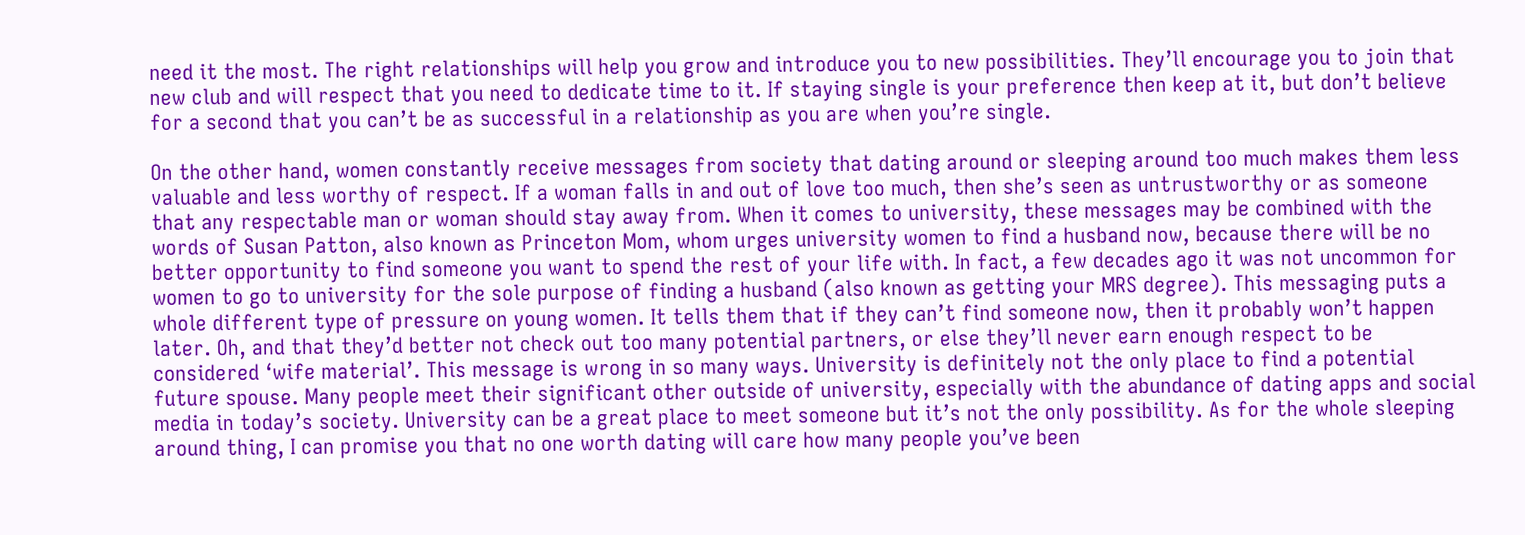need it the most. The right relationships will help you grow and introduce you to new possibilities. They’ll encourage you to join that new club and will respect that you need to dedicate time to it. If staying single is your preference then keep at it, but don’t believe for a second that you can’t be as successful in a relationship as you are when you’re single.

On the other hand, women constantly receive messages from society that dating around or sleeping around too much makes them less valuable and less worthy of respect. If a woman falls in and out of love too much, then she’s seen as untrustworthy or as someone that any respectable man or woman should stay away from. When it comes to university, these messages may be combined with the words of Susan Patton, also known as Princeton Mom, whom urges university women to find a husband now, because there will be no better opportunity to find someone you want to spend the rest of your life with. In fact, a few decades ago it was not uncommon for women to go to university for the sole purpose of finding a husband (also known as getting your MRS degree). This messaging puts a whole different type of pressure on young women. It tells them that if they can’t find someone now, then it probably won’t happen later. Oh, and that they’d better not check out too many potential partners, or else they’ll never earn enough respect to be considered ‘wife material’. This message is wrong in so many ways. University is definitely not the only place to find a potential future spouse. Many people meet their significant other outside of university, especially with the abundance of dating apps and social media in today’s society. University can be a great place to meet someone but it’s not the only possibility. As for the whole sleeping around thing, I can promise you that no one worth dating will care how many people you’ve been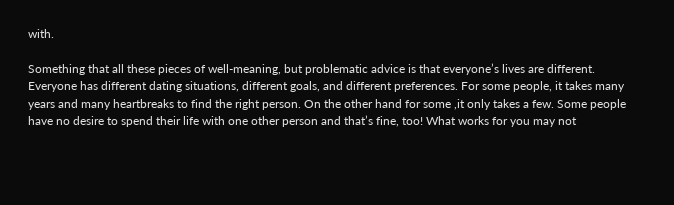with.

Something that all these pieces of well-meaning, but problematic advice is that everyone’s lives are different. Everyone has different dating situations, different goals, and different preferences. For some people, it takes many years and many heartbreaks to find the right person. On the other hand for some ,it only takes a few. Some people have no desire to spend their life with one other person and that’s fine, too! What works for you may not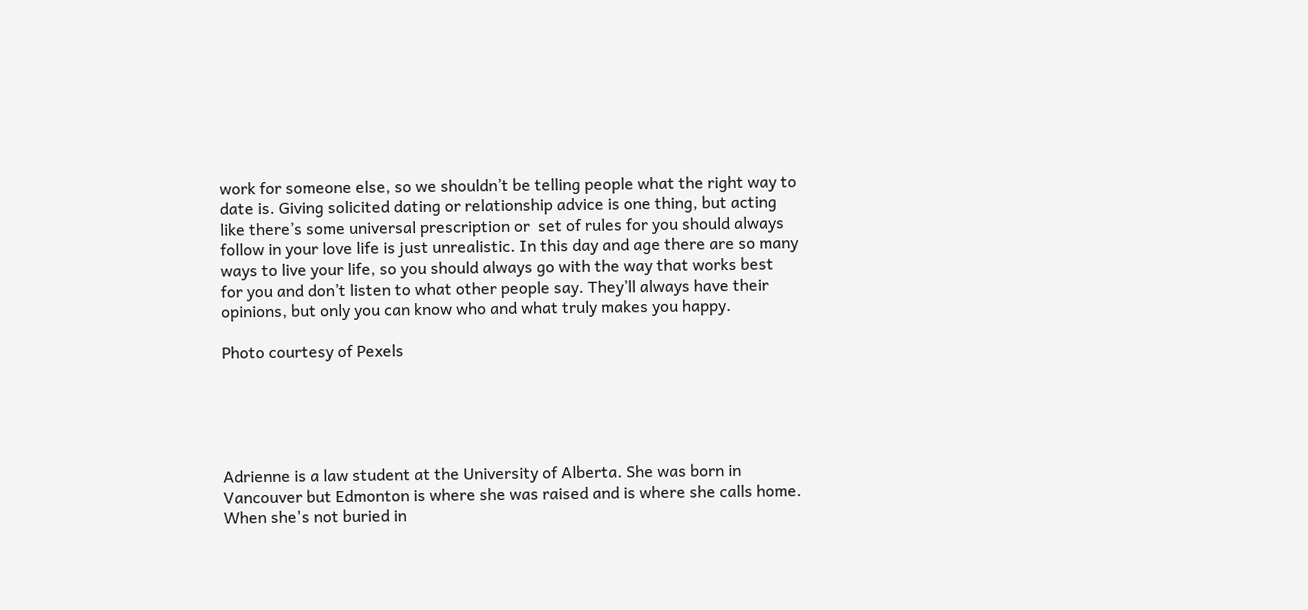work for someone else, so we shouldn’t be telling people what the right way to date is. Giving solicited dating or relationship advice is one thing, but acting like there’s some universal prescription or  set of rules for you should always follow in your love life is just unrealistic. In this day and age there are so many ways to live your life, so you should always go with the way that works best for you and don’t listen to what other people say. They’ll always have their opinions, but only you can know who and what truly makes you happy.

Photo courtesy of Pexels





Adrienne is a law student at the University of Alberta. She was born in Vancouver but Edmonton is where she was raised and is where she calls home. When she's not buried in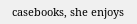casebooks, she enjoys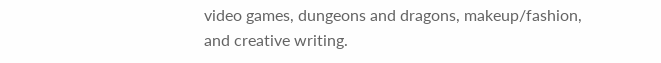video games, dungeons and dragons, makeup/fashion, and creative writing.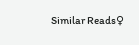Similar Reads♀